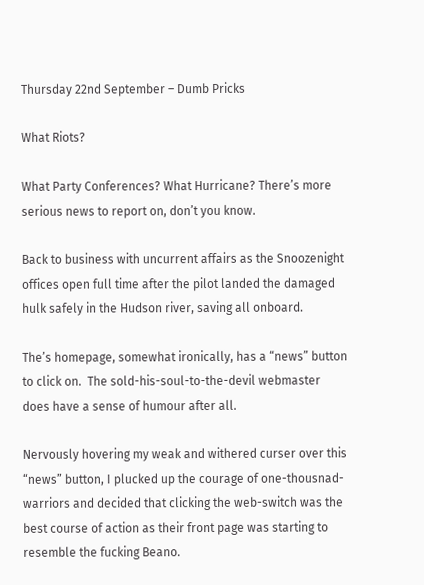Thursday 22nd September – Dumb Pricks

What Riots?

What Party Conferences? What Hurricane? There’s more serious news to report on, don’t you know.

Back to business with uncurrent affairs as the Snoozenight offices open full time after the pilot landed the damaged hulk safely in the Hudson river, saving all onboard.

The’s homepage, somewhat ironically, has a “news” button to click on.  The sold-his-soul-to-the-devil webmaster does have a sense of humour after all.

Nervously hovering my weak and withered curser over this “news” button, I plucked up the courage of one-thousnad-warriors and decided that clicking the web-switch was the best course of action as their front page was starting to resemble the fucking Beano.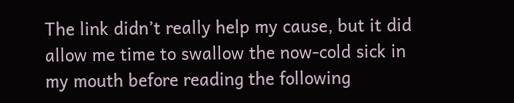The link didn’t really help my cause, but it did allow me time to swallow the now-cold sick in my mouth before reading the following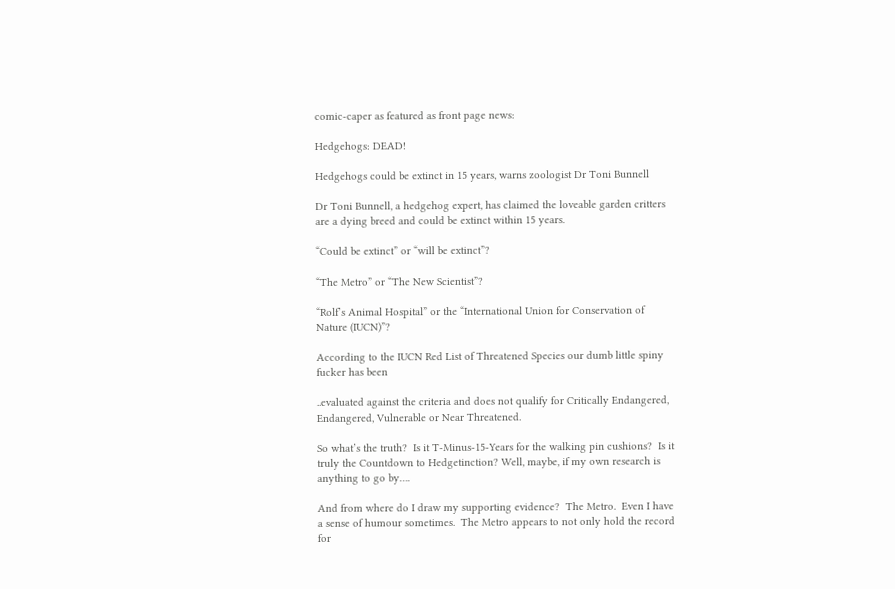comic-caper as featured as front page news:

Hedgehogs: DEAD!

Hedgehogs could be extinct in 15 years, warns zoologist Dr Toni Bunnell

Dr Toni Bunnell, a hedgehog expert, has claimed the loveable garden critters are a dying breed and could be extinct within 15 years.

“Could be extinct” or “will be extinct”?

“The Metro” or “The New Scientist”?

“Rolf’s Animal Hospital” or the “International Union for Conservation of Nature (IUCN)”?

According to the IUCN Red List of Threatened Species our dumb little spiny fucker has been

..evaluated against the criteria and does not qualify for Critically Endangered, Endangered, Vulnerable or Near Threatened.

So what’s the truth?  Is it T-Minus-15-Years for the walking pin cushions?  Is it truly the Countdown to Hedgetinction? Well, maybe, if my own research is anything to go by….

And from where do I draw my supporting evidence?  The Metro.  Even I have a sense of humour sometimes.  The Metro appears to not only hold the record for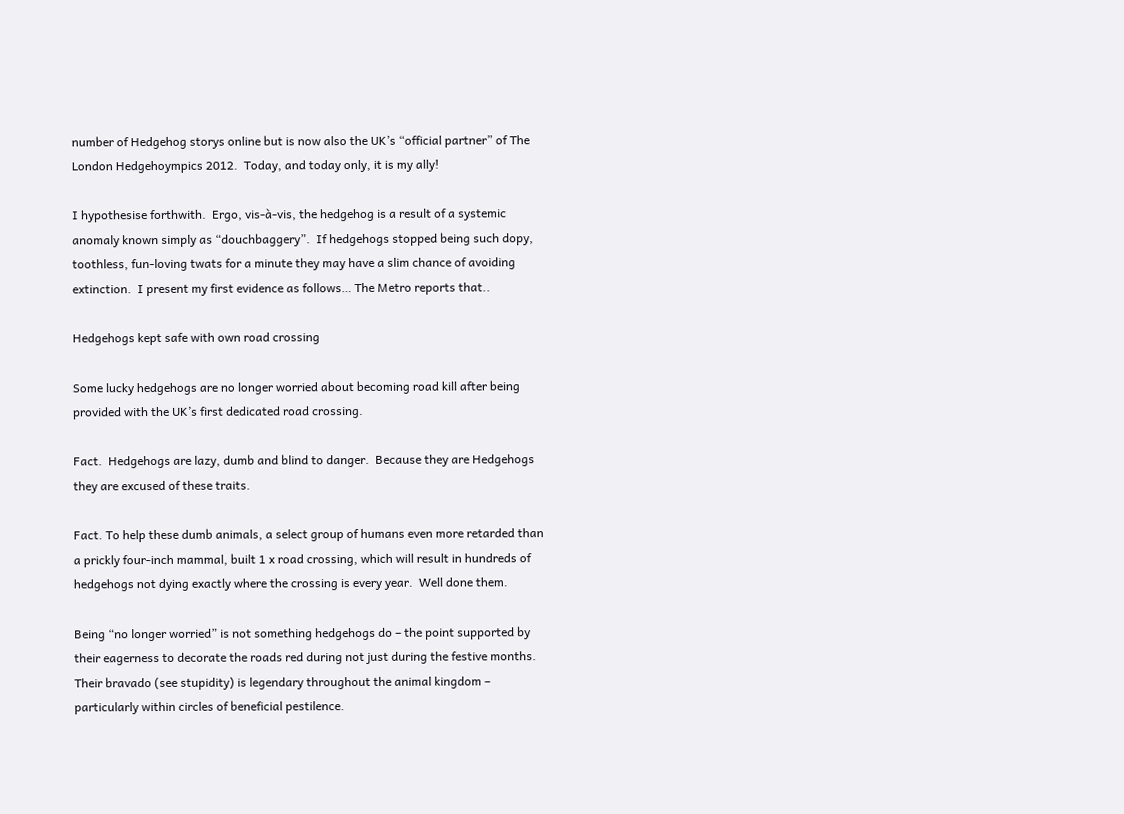number of Hedgehog storys online but is now also the UK’s “official partner” of The London Hedgehoympics 2012.  Today, and today only, it is my ally!

I hypothesise forthwith.  Ergo, vis-à-vis, the hedgehog is a result of a systemic anomaly known simply as “douchbaggery”.  If hedgehogs stopped being such dopy, toothless, fun-loving twats for a minute they may have a slim chance of avoiding extinction.  I present my first evidence as follows… The Metro reports that..

Hedgehogs kept safe with own road crossing

Some lucky hedgehogs are no longer worried about becoming road kill after being provided with the UK’s first dedicated road crossing.

Fact.  Hedgehogs are lazy, dumb and blind to danger.  Because they are Hedgehogs they are excused of these traits.

Fact. To help these dumb animals, a select group of humans even more retarded than a prickly four-inch mammal, built 1 x road crossing, which will result in hundreds of hedgehogs not dying exactly where the crossing is every year.  Well done them.

Being “no longer worried” is not something hedgehogs do – the point supported by their eagerness to decorate the roads red during not just during the festive months.  Their bravado (see stupidity) is legendary throughout the animal kingdom – particularly within circles of beneficial pestilence.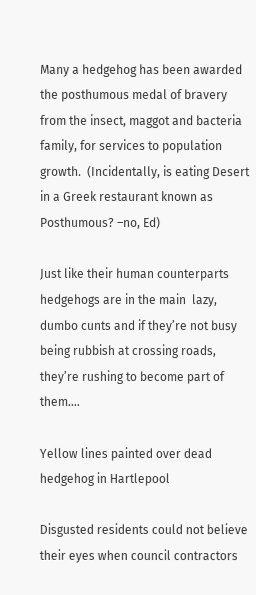Many a hedgehog has been awarded the posthumous medal of bravery from the insect, maggot and bacteria family, for services to population growth.  (Incidentally, is eating Desert in a Greek restaurant known as Posthumous? –no, Ed)

Just like their human counterparts hedgehogs are in the main  lazy, dumbo cunts and if they’re not busy being rubbish at crossing roads, they’re rushing to become part of them….

Yellow lines painted over dead hedgehog in Hartlepool

Disgusted residents could not believe their eyes when council contractors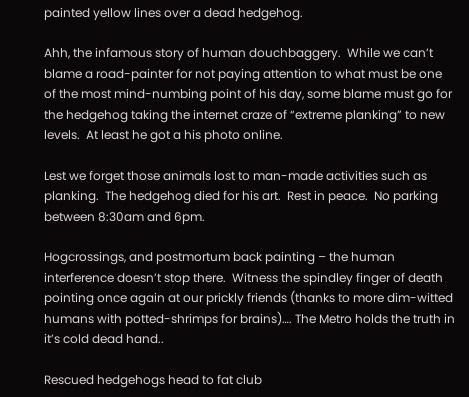painted yellow lines over a dead hedgehog.

Ahh, the infamous story of human douchbaggery.  While we can’t blame a road-painter for not paying attention to what must be one of the most mind-numbing point of his day, some blame must go for the hedgehog taking the internet craze of “extreme planking” to new levels.  At least he got a his photo online.

Lest we forget those animals lost to man-made activities such as planking.  The hedgehog died for his art.  Rest in peace.  No parking between 8:30am and 6pm.

Hogcrossings, and postmortum back painting – the human interference doesn’t stop there.  Witness the spindley finger of death pointing once again at our prickly friends (thanks to more dim-witted humans with potted-shrimps for brains)…. The Metro holds the truth in it’s cold dead hand..

Rescued hedgehogs head to fat club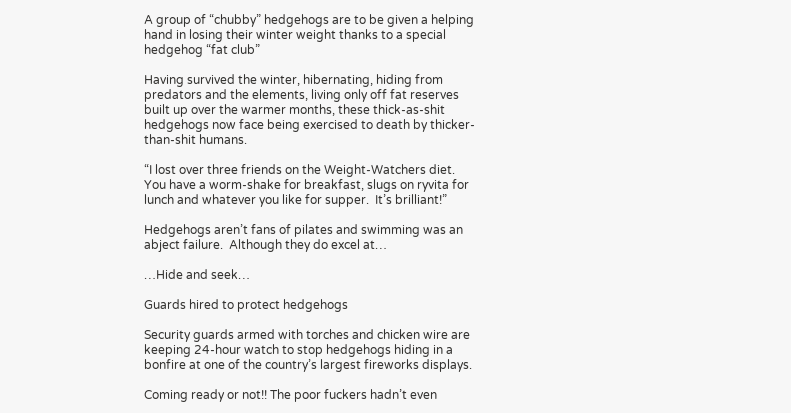A group of “chubby” hedgehogs are to be given a helping hand in losing their winter weight thanks to a special hedgehog “fat club”

Having survived the winter, hibernating, hiding from predators and the elements, living only off fat reserves built up over the warmer months, these thick-as-shit hedgehogs now face being exercised to death by thicker-than-shit humans.

“I lost over three friends on the Weight-Watchers diet.  You have a worm-shake for breakfast, slugs on ryvita for lunch and whatever you like for supper.  It’s brilliant!”

Hedgehogs aren’t fans of pilates and swimming was an abject failure.  Although they do excel at…

…Hide and seek…

Guards hired to protect hedgehogs

Security guards armed with torches and chicken wire are keeping 24-hour watch to stop hedgehogs hiding in a bonfire at one of the country’s largest fireworks displays.

Coming ready or not!! The poor fuckers hadn’t even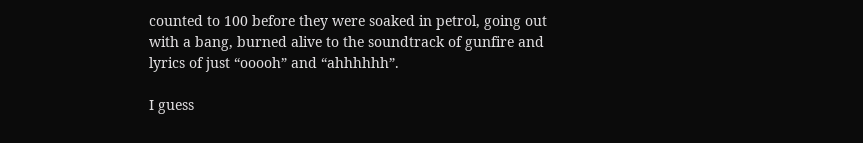counted to 100 before they were soaked in petrol, going out with a bang, burned alive to the soundtrack of gunfire and lyrics of just “ooooh” and “ahhhhhh”.

I guess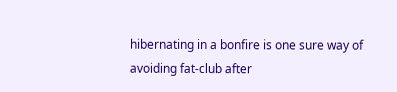hibernating in a bonfire is one sure way of avoiding fat-club after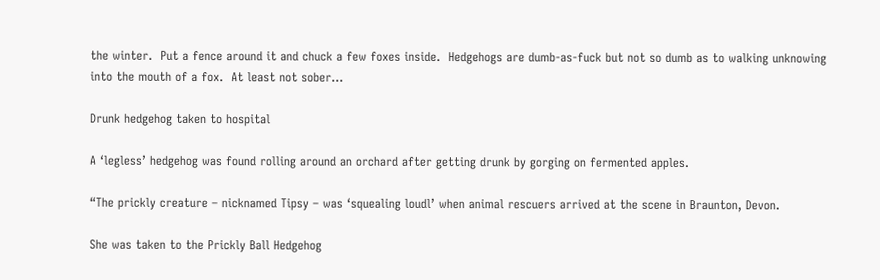the winter.  Put a fence around it and chuck a few foxes inside.  Hedgehogs are dumb-as-fuck but not so dumb as to walking unknowing into the mouth of a fox.  At least not sober…

Drunk hedgehog taken to hospital

A ‘legless’ hedgehog was found rolling around an orchard after getting drunk by gorging on fermented apples.

“The prickly creature – nicknamed Tipsy – was ‘squealing loudl’ when animal rescuers arrived at the scene in Braunton, Devon.

She was taken to the Prickly Ball Hedgehog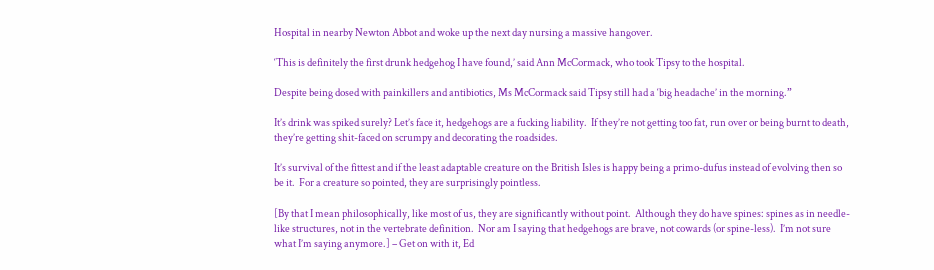Hospital in nearby Newton Abbot and woke up the next day nursing a massive hangover.

‘This is definitely the first drunk hedgehog I have found,’ said Ann McCormack, who took Tipsy to the hospital.

Despite being dosed with painkillers and antibiotics, Ms McCormack said Tipsy still had a ‘big headache’ in the morning.”

It’s drink was spiked surely? Let’s face it, hedgehogs are a fucking liability.  If they’re not getting too fat, run over or being burnt to death, they’re getting shit-faced on scrumpy and decorating the roadsides.

It’s survival of the fittest and if the least adaptable creature on the British Isles is happy being a primo-dufus instead of evolving then so be it.  For a creature so pointed, they are surprisingly pointless.

[By that I mean philosophically, like most of us, they are significantly without point.  Although they do have spines: spines as in needle-like structures, not in the vertebrate definition.  Nor am I saying that hedgehogs are brave, not cowards (or spine-less).  I’m not sure what I’m saying anymore.] – Get on with it, Ed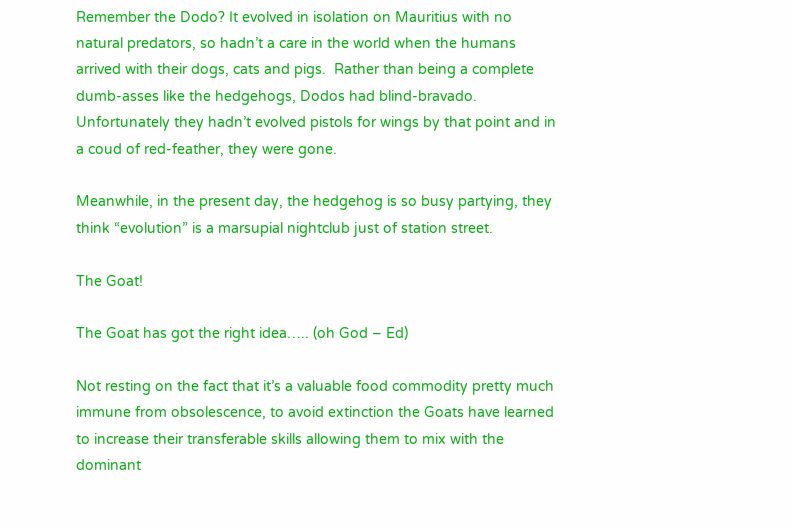Remember the Dodo? It evolved in isolation on Mauritius with no natural predators, so hadn’t a care in the world when the humans arrived with their dogs, cats and pigs.  Rather than being a complete dumb-asses like the hedgehogs, Dodos had blind-bravado.  Unfortunately they hadn’t evolved pistols for wings by that point and in a coud of red-feather, they were gone.

Meanwhile, in the present day, the hedgehog is so busy partying, they think “evolution” is a marsupial nightclub just of station street.

The Goat!

The Goat has got the right idea….. (oh God – Ed)

Not resting on the fact that it’s a valuable food commodity pretty much immune from obsolescence, to avoid extinction the Goats have learned to increase their transferable skills allowing them to mix with the dominant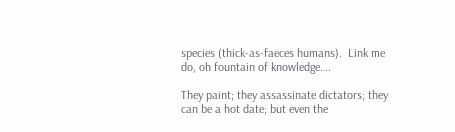species (thick-as-faeces humans).  Link me do, oh fountain of knowledge….

They paint; they assassinate dictators; they can be a hot date; but even the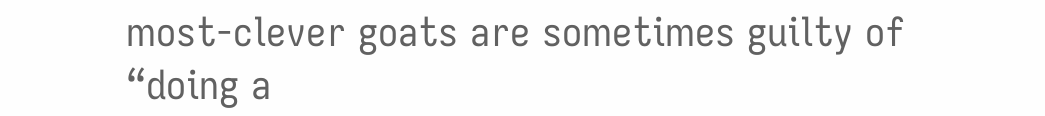most-clever goats are sometimes guilty of “doing a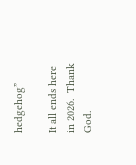hedgehog”

It all ends here in 2026.  Thank God.